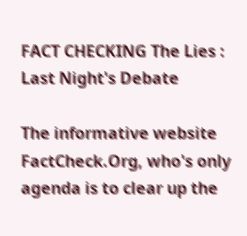FACT CHECKING The Lies : Last Night's Debate

The informative website FactCheck.Org, who's only agenda is to clear up the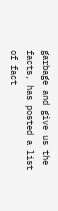garbage and give us the facts, has posted a list of fact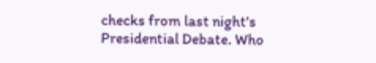checks from last night's Presidential Debate. Who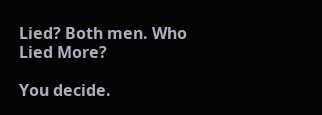Lied? Both men. Who Lied More?

You decide.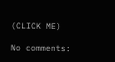(CLICK ME)

No comments: